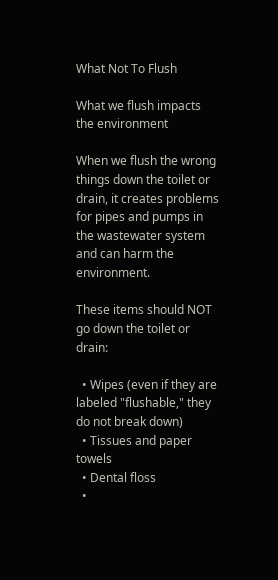What Not To Flush

What we flush impacts the environment

When we flush the wrong things down the toilet or drain, it creates problems for pipes and pumps in the wastewater system and can harm the environment.

These items should NOT go down the toilet or drain:

  • Wipes (even if they are labeled "flushable," they do not break down)
  • Tissues and paper towels
  • Dental floss
  •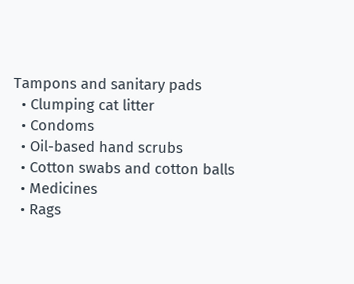Tampons and sanitary pads
  • Clumping cat litter
  • Condoms
  • Oil-based hand scrubs
  • Cotton swabs and cotton balls
  • Medicines
  • Rags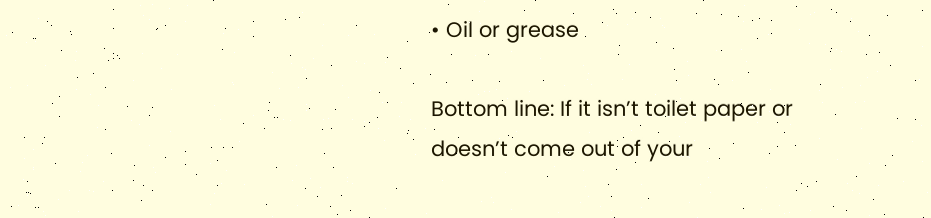• Oil or grease

Bottom line: If it isn’t toilet paper or doesn’t come out of your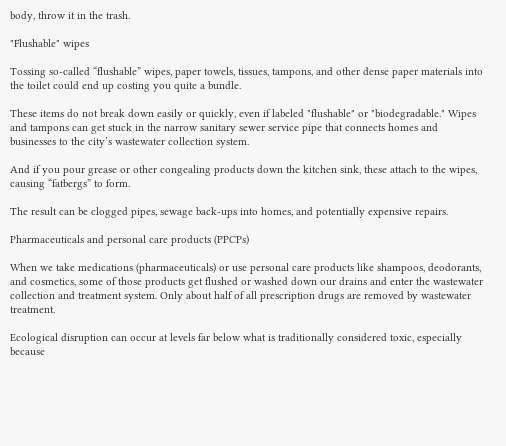body, throw it in the trash.

"Flushable" wipes

Tossing so-called “flushable” wipes, paper towels, tissues, tampons, and other dense paper materials into the toilet could end up costing you quite a bundle.

These items do not break down easily or quickly, even if labeled "flushable" or "biodegradable." Wipes and tampons can get stuck in the narrow sanitary sewer service pipe that connects homes and businesses to the city’s wastewater collection system.

And if you pour grease or other congealing products down the kitchen sink, these attach to the wipes, causing “fatbergs” to form.

The result can be clogged pipes, sewage back-ups into homes, and potentially expensive repairs.

Pharmaceuticals and personal care products (PPCPs)

When we take medications (pharmaceuticals) or use personal care products like shampoos, deodorants, and cosmetics, some of those products get flushed or washed down our drains and enter the wastewater collection and treatment system. Only about half of all prescription drugs are removed by wastewater treatment.

Ecological disruption can occur at levels far below what is traditionally considered toxic, especially because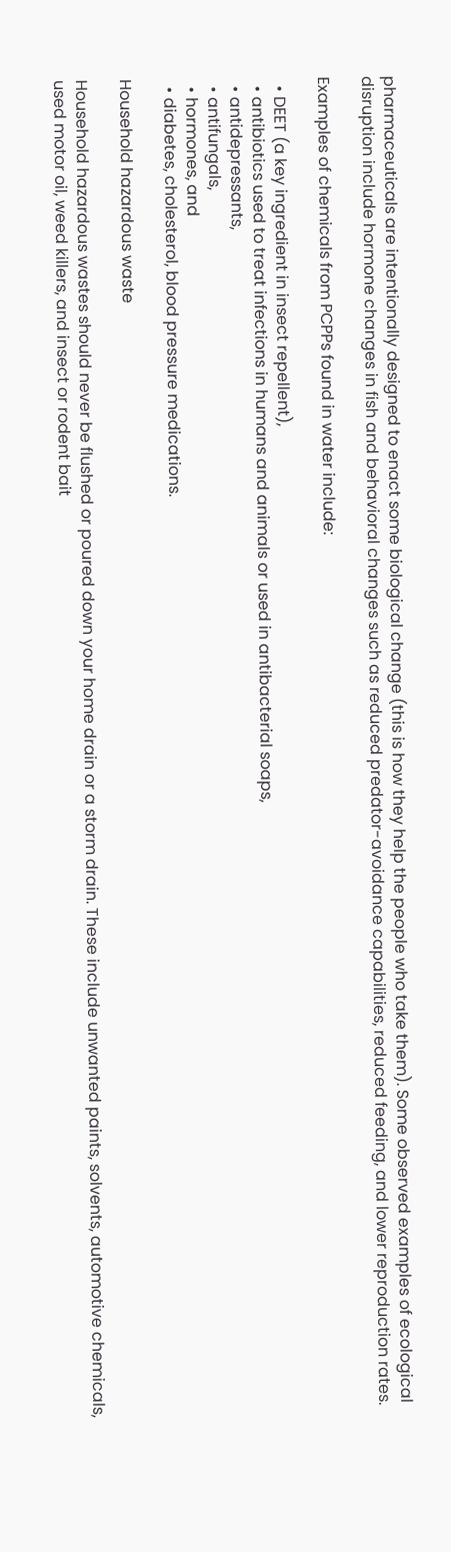pharmaceuticals are intentionally designed to enact some biological change (this is how they help the people who take them). Some observed examples of ecological disruption include hormone changes in fish and behavioral changes such as reduced predator-avoidance capabilities, reduced feeding, and lower reproduction rates.

Examples of chemicals from PCPPs found in water include:

  • DEET (a key ingredient in insect repellent),
  • antibiotics used to treat infections in humans and animals or used in antibacterial soaps,
  • antidepressants,
  • antifungals,
  • hormones, and
  • diabetes, cholesterol, blood pressure medications.

Household hazardous waste

Household hazardous wastes should never be flushed or poured down your home drain or a storm drain. These include unwanted paints, solvents, automotive chemicals, used motor oil, weed killers, and insect or rodent bait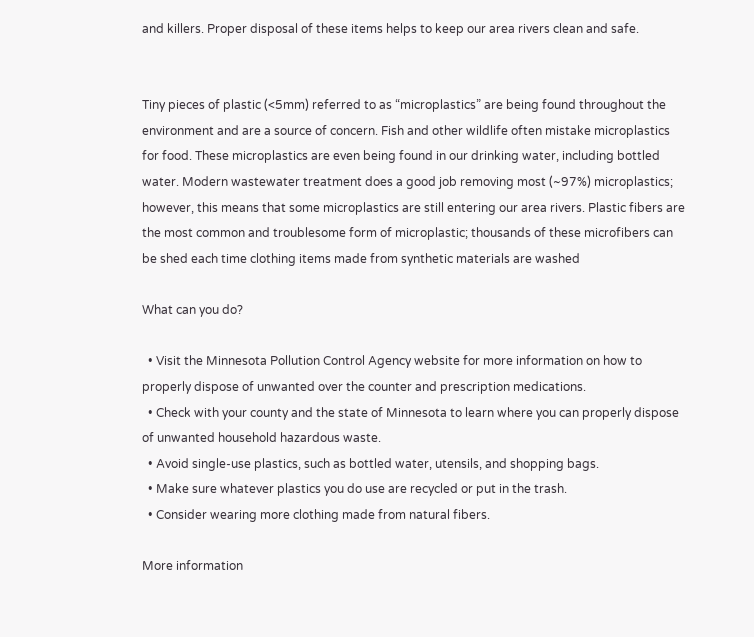and killers. Proper disposal of these items helps to keep our area rivers clean and safe.


Tiny pieces of plastic (<5mm) referred to as “microplastics” are being found throughout the environment and are a source of concern. Fish and other wildlife often mistake microplastics for food. These microplastics are even being found in our drinking water, including bottled water. Modern wastewater treatment does a good job removing most (~97%) microplastics; however, this means that some microplastics are still entering our area rivers. Plastic fibers are the most common and troublesome form of microplastic; thousands of these microfibers can be shed each time clothing items made from synthetic materials are washed

What can you do?

  • Visit the Minnesota Pollution Control Agency website for more information on how to properly dispose of unwanted over the counter and prescription medications.
  • Check with your county and the state of Minnesota to learn where you can properly dispose of unwanted household hazardous waste.
  • Avoid single-use plastics, such as bottled water, utensils, and shopping bags.
  • Make sure whatever plastics you do use are recycled or put in the trash.
  • Consider wearing more clothing made from natural fibers.

More information